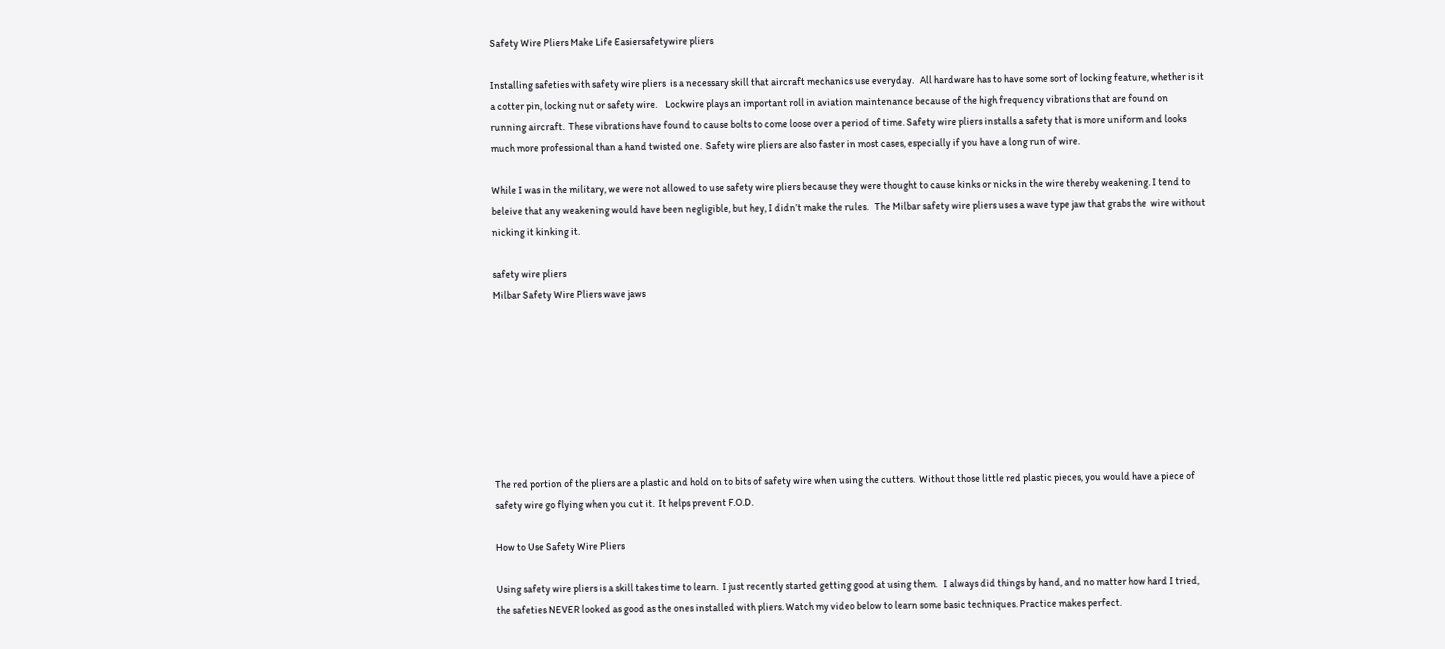Safety Wire Pliers Make Life Easiersafetywire pliers

Installing safeties with safety wire pliers  is a necessary skill that aircraft mechanics use everyday.   All hardware has to have some sort of locking feature, whether is it a cotter pin, locking nut or safety wire.    Lockwire plays an important roll in aviation maintenance because of the high frequency vibrations that are found on running aircraft.  These vibrations have found to cause bolts to come loose over a period of time. Safety wire pliers installs a safety that is more uniform and looks much more professional than a hand twisted one.  Safety wire pliers are also faster in most cases, especially if you have a long run of wire.

While I was in the military, we were not allowed to use safety wire pliers because they were thought to cause kinks or nicks in the wire thereby weakening. I tend to beleive that any weakening would have been negligible, but hey, I didn’t make the rules.   The Milbar safety wire pliers uses a wave type jaw that grabs the  wire without nicking it kinking it.

safety wire pliers
Milbar Safety Wire Pliers wave jaws








The red portion of the pliers are a plastic and hold on to bits of safety wire when using the cutters.  Without those little red plastic pieces, you would have a piece of safety wire go flying when you cut it.  It helps prevent F.O.D.

How to Use Safety Wire Pliers

Using safety wire pliers is a skill takes time to learn.  I just recently started getting good at using them.   I always did things by hand, and no matter how hard I tried, the safeties NEVER looked as good as the ones installed with pliers. Watch my video below to learn some basic techniques. Practice makes perfect.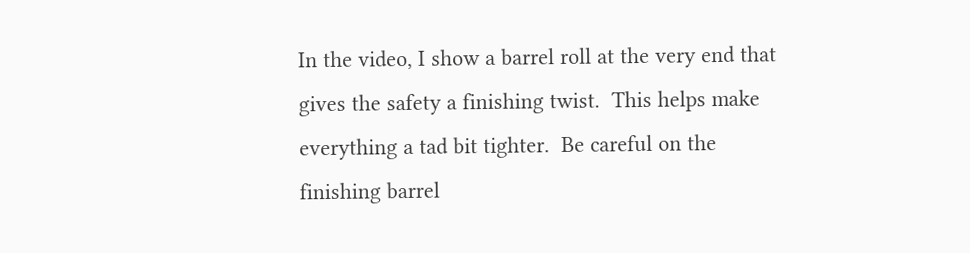In the video, I show a barrel roll at the very end that gives the safety a finishing twist.  This helps make everything a tad bit tighter.  Be careful on the finishing barrel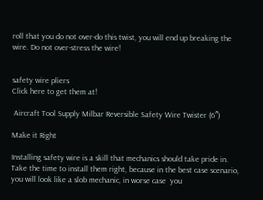roll that you do not over-do this twist, you will end up breaking the wire. Do not over-stress the wire!


safety wire pliers
Click here to get them at!

 Aircraft Tool Supply Milbar Reversible Safety Wire Twister (6″)

Make it Right

Installing safety wire is a skill that mechanics should take pride in.  Take the time to install them right, because in the best case scenario, you will look like a slob mechanic, in worse case  you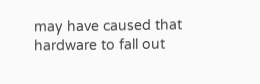may have caused that hardware to fall out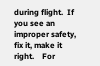during flight.  If you see an improper safety, fix it, make it right.    For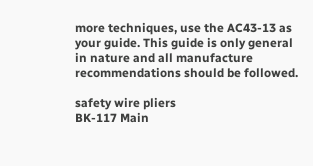more techniques, use the AC43-13 as your guide. This guide is only general in nature and all manufacture recommendations should be followed.

safety wire pliers
BK-117 Main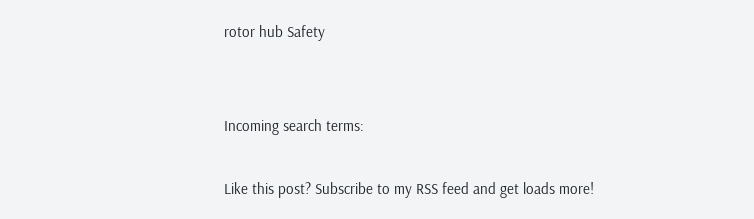rotor hub Safety


Incoming search terms:

Like this post? Subscribe to my RSS feed and get loads more!